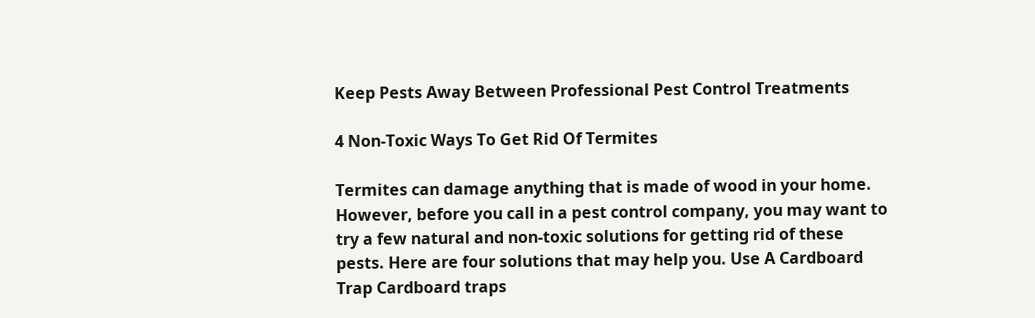Keep Pests Away Between Professional Pest Control Treatments

4 Non-Toxic Ways To Get Rid Of Termites

Termites can damage anything that is made of wood in your home. However, before you call in a pest control company, you may want to try a few natural and non-toxic solutions for getting rid of these pests. Here are four solutions that may help you. Use A Cardboard Trap Cardboard traps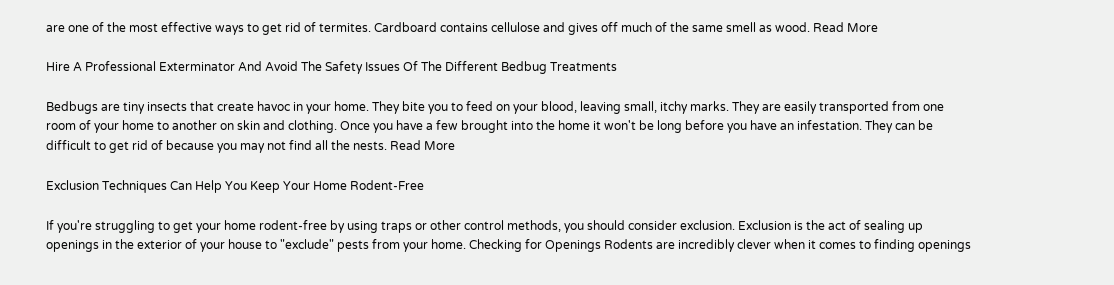are one of the most effective ways to get rid of termites. Cardboard contains cellulose and gives off much of the same smell as wood. Read More

Hire A Professional Exterminator And Avoid The Safety Issues Of The Different Bedbug Treatments

Bedbugs are tiny insects that create havoc in your home. They bite you to feed on your blood, leaving small, itchy marks. They are easily transported from one room of your home to another on skin and clothing. Once you have a few brought into the home it won't be long before you have an infestation. They can be difficult to get rid of because you may not find all the nests. Read More

Exclusion Techniques Can Help You Keep Your Home Rodent-Free

If you're struggling to get your home rodent-free by using traps or other control methods, you should consider exclusion. Exclusion is the act of sealing up openings in the exterior of your house to "exclude" pests from your home. Checking for Openings Rodents are incredibly clever when it comes to finding openings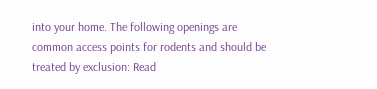into your home. The following openings are common access points for rodents and should be treated by exclusion: Read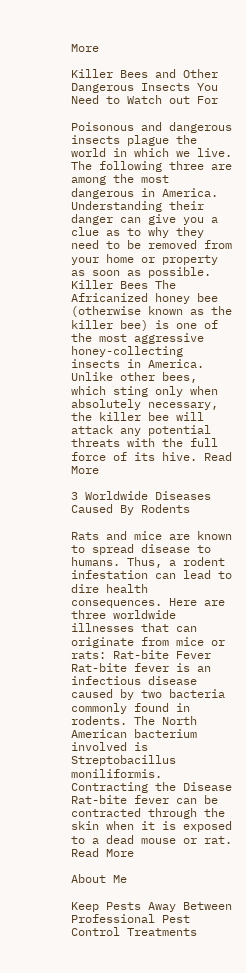More

Killer Bees and Other Dangerous Insects You Need to Watch out For

Poisonous and dangerous insects plague the world in which we live. The following three are among the most dangerous in America. Understanding their danger can give you a clue as to why they need to be removed from your home or property as soon as possible. Killer Bees The Africanized honey bee (otherwise known as the killer bee) is one of the most aggressive honey-collecting insects in America. Unlike other bees, which sting only when absolutely necessary, the killer bee will attack any potential threats with the full force of its hive. Read More

3 Worldwide Diseases Caused By Rodents

Rats and mice are known to spread disease to humans. Thus, a rodent infestation can lead to dire health consequences. Here are three worldwide illnesses that can originate from mice or rats: Rat-bite Fever Rat-bite fever is an infectious disease caused by two bacteria commonly found in rodents. The North American bacterium involved is Streptobacillus moniliformis. Contracting the Disease Rat-bite fever can be contracted through the skin when it is exposed to a dead mouse or rat. Read More

About Me

Keep Pests Away Between Professional Pest Control Treatments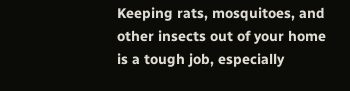Keeping rats, mosquitoes, and other insects out of your home is a tough job, especially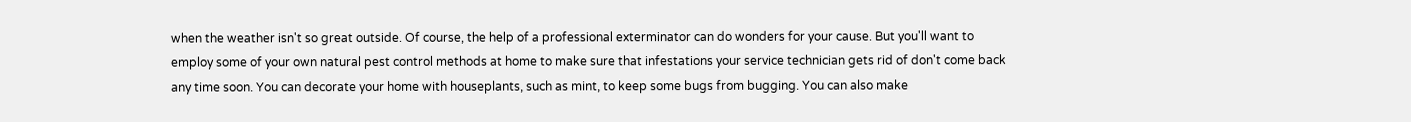when the weather isn't so great outside. Of course, the help of a professional exterminator can do wonders for your cause. But you'll want to employ some of your own natural pest control methods at home to make sure that infestations your service technician gets rid of don't come back any time soon. You can decorate your home with houseplants, such as mint, to keep some bugs from bugging. You can also make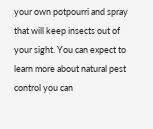your own potpourri and spray that will keep insects out of your sight. You can expect to learn more about natural pest control you can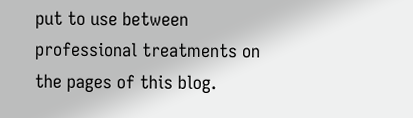put to use between professional treatments on the pages of this blog.